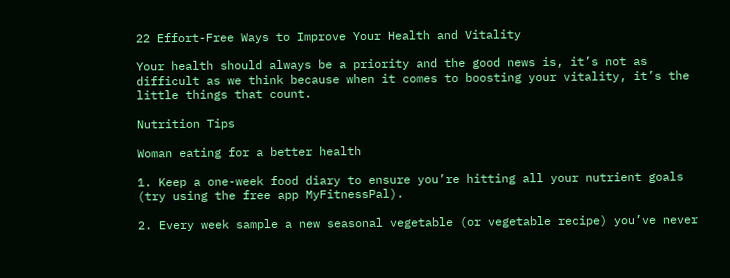22 Effort-Free Ways to Improve Your Health and Vitality

Your health should always be a priority and the good news is, it’s not as difficult as we think because when it comes to boosting your vitality, it’s the little things that count.

Nutrition Tips

Woman eating for a better health

1. Keep a one-week food diary to ensure you’re hitting all your nutrient goals (try using the free app MyFitnessPal).

2. Every week sample a new seasonal vegetable (or vegetable recipe) you’ve never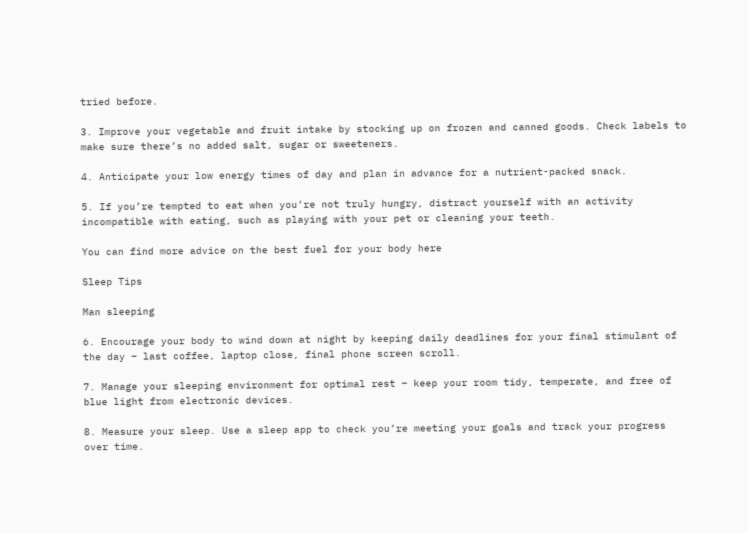tried before.

3. Improve your vegetable and fruit intake by stocking up on frozen and canned goods. Check labels to make sure there’s no added salt, sugar or sweeteners.

4. Anticipate your low energy times of day and plan in advance for a nutrient-packed snack.

5. If you’re tempted to eat when you’re not truly hungry, distract yourself with an activity incompatible with eating, such as playing with your pet or cleaning your teeth.

You can find more advice on the best fuel for your body here

Sleep Tips

Man sleeping

6. Encourage your body to wind down at night by keeping daily deadlines for your final stimulant of the day – last coffee, laptop close, final phone screen scroll.

7. Manage your sleeping environment for optimal rest – keep your room tidy, temperate, and free of blue light from electronic devices.

8. Measure your sleep. Use a sleep app to check you’re meeting your goals and track your progress over time.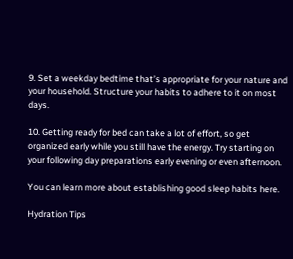9. Set a weekday bedtime that’s appropriate for your nature and your household. Structure your habits to adhere to it on most days.

10. Getting ready for bed can take a lot of effort, so get organized early while you still have the energy. Try starting on your following day preparations early evening or even afternoon.

You can learn more about establishing good sleep habits here.

Hydration Tips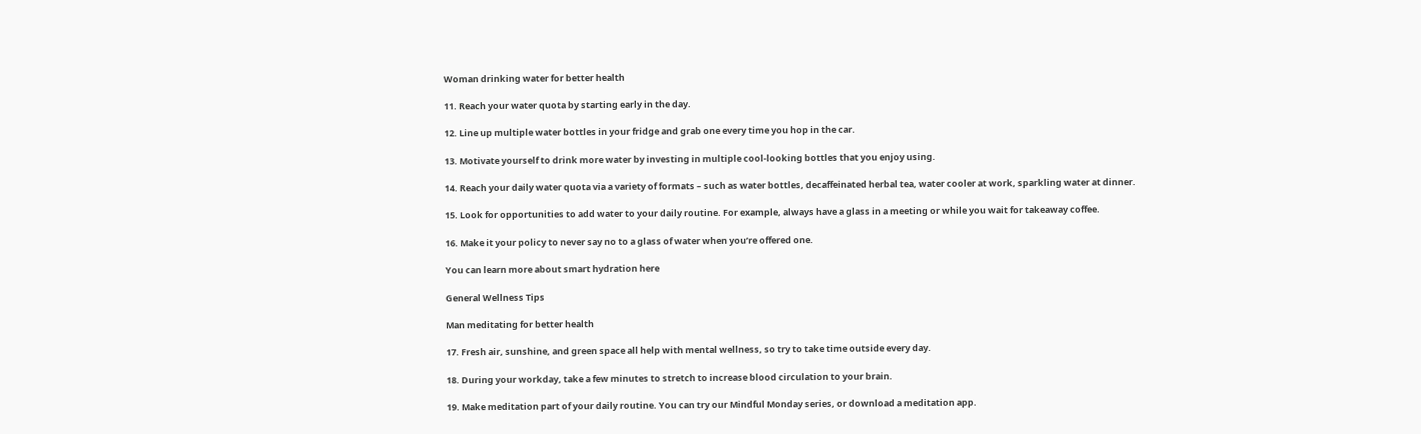Woman drinking water for better health

11. Reach your water quota by starting early in the day.

12. Line up multiple water bottles in your fridge and grab one every time you hop in the car.

13. Motivate yourself to drink more water by investing in multiple cool-looking bottles that you enjoy using.

14. Reach your daily water quota via a variety of formats – such as water bottles, decaffeinated herbal tea, water cooler at work, sparkling water at dinner.

15. Look for opportunities to add water to your daily routine. For example, always have a glass in a meeting or while you wait for takeaway coffee.

16. Make it your policy to never say no to a glass of water when you’re offered one.

You can learn more about smart hydration here

General Wellness Tips

Man meditating for better health

17. Fresh air, sunshine, and green space all help with mental wellness, so try to take time outside every day.

18. During your workday, take a few minutes to stretch to increase blood circulation to your brain.

19. Make meditation part of your daily routine. You can try our Mindful Monday series, or download a meditation app.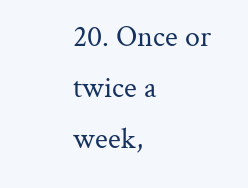20. Once or twice a week,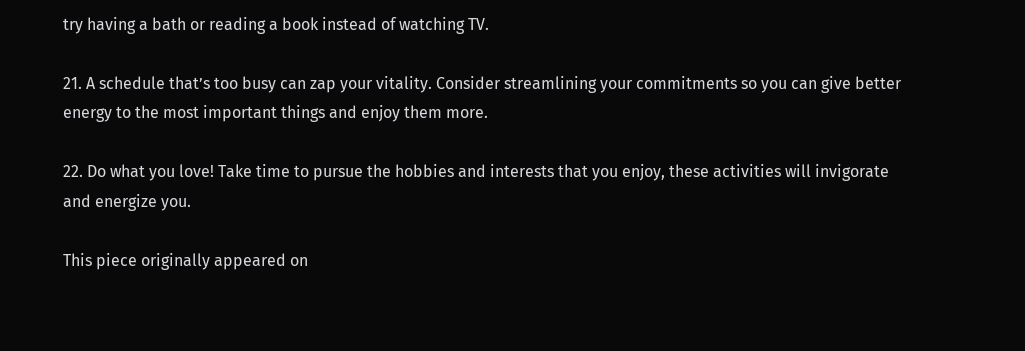try having a bath or reading a book instead of watching TV.

21. A schedule that’s too busy can zap your vitality. Consider streamlining your commitments so you can give better energy to the most important things and enjoy them more.

22. Do what you love! Take time to pursue the hobbies and interests that you enjoy, these activities will invigorate and energize you.

This piece originally appeared on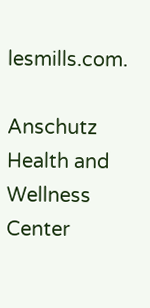lesmills.com.

Anschutz Health and Wellness Center